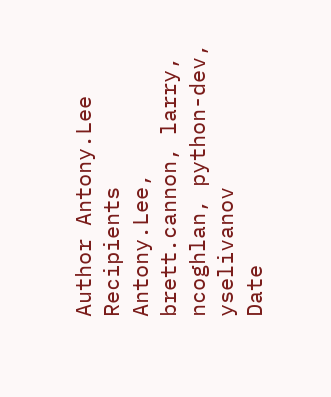Author Antony.Lee
Recipients Antony.Lee, brett.cannon, larry, ncoghlan, python-dev, yselivanov
Date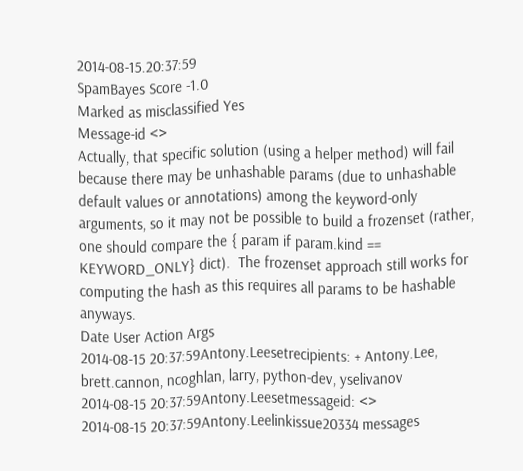2014-08-15.20:37:59
SpamBayes Score -1.0
Marked as misclassified Yes
Message-id <>
Actually, that specific solution (using a helper method) will fail because there may be unhashable params (due to unhashable default values or annotations) among the keyword-only arguments, so it may not be possible to build a frozenset (rather, one should compare the { param if param.kind == KEYWORD_ONLY} dict).  The frozenset approach still works for computing the hash as this requires all params to be hashable anyways.
Date User Action Args
2014-08-15 20:37:59Antony.Leesetrecipients: + Antony.Lee, brett.cannon, ncoghlan, larry, python-dev, yselivanov
2014-08-15 20:37:59Antony.Leesetmessageid: <>
2014-08-15 20:37:59Antony.Leelinkissue20334 messages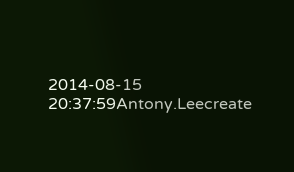2014-08-15 20:37:59Antony.Leecreate